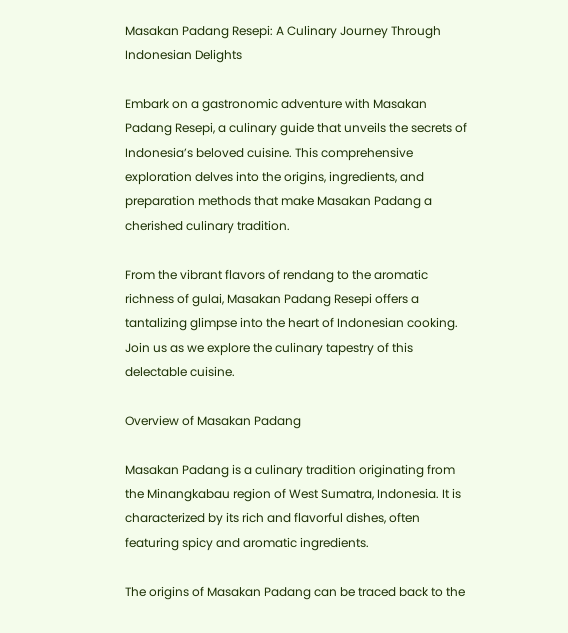Masakan Padang Resepi: A Culinary Journey Through Indonesian Delights

Embark on a gastronomic adventure with Masakan Padang Resepi, a culinary guide that unveils the secrets of Indonesia’s beloved cuisine. This comprehensive exploration delves into the origins, ingredients, and preparation methods that make Masakan Padang a cherished culinary tradition.

From the vibrant flavors of rendang to the aromatic richness of gulai, Masakan Padang Resepi offers a tantalizing glimpse into the heart of Indonesian cooking. Join us as we explore the culinary tapestry of this delectable cuisine.

Overview of Masakan Padang

Masakan Padang is a culinary tradition originating from the Minangkabau region of West Sumatra, Indonesia. It is characterized by its rich and flavorful dishes, often featuring spicy and aromatic ingredients.

The origins of Masakan Padang can be traced back to the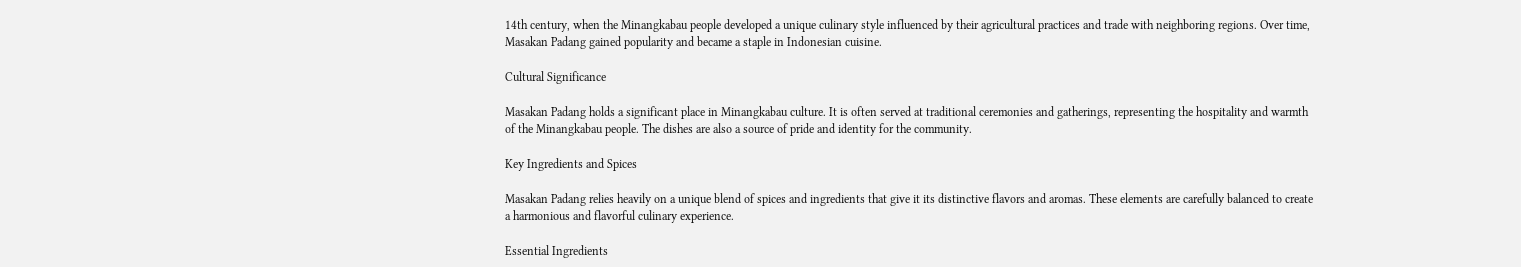14th century, when the Minangkabau people developed a unique culinary style influenced by their agricultural practices and trade with neighboring regions. Over time, Masakan Padang gained popularity and became a staple in Indonesian cuisine.

Cultural Significance

Masakan Padang holds a significant place in Minangkabau culture. It is often served at traditional ceremonies and gatherings, representing the hospitality and warmth of the Minangkabau people. The dishes are also a source of pride and identity for the community.

Key Ingredients and Spices

Masakan Padang relies heavily on a unique blend of spices and ingredients that give it its distinctive flavors and aromas. These elements are carefully balanced to create a harmonious and flavorful culinary experience.

Essential Ingredients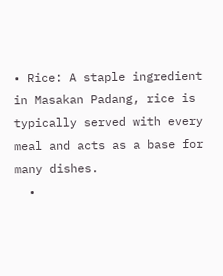• Rice: A staple ingredient in Masakan Padang, rice is typically served with every meal and acts as a base for many dishes.
  •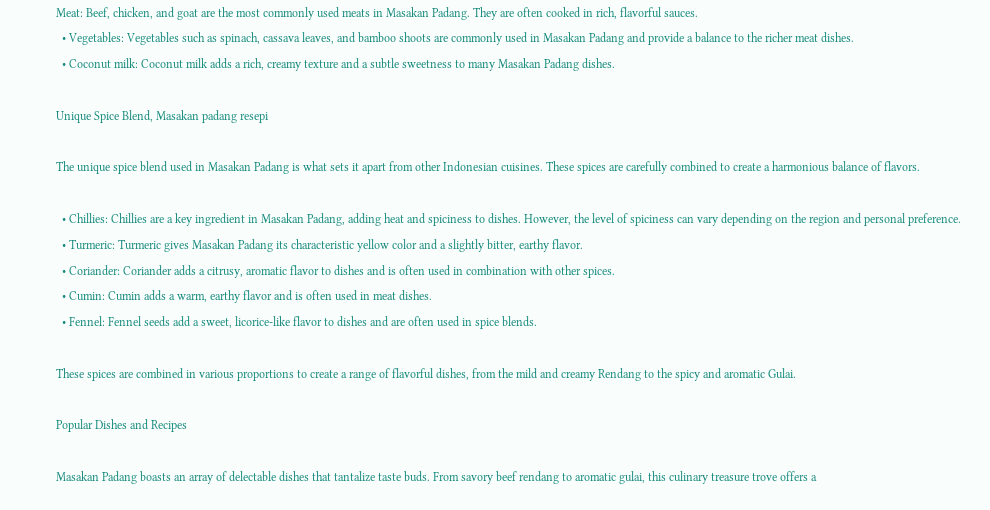Meat: Beef, chicken, and goat are the most commonly used meats in Masakan Padang. They are often cooked in rich, flavorful sauces.
  • Vegetables: Vegetables such as spinach, cassava leaves, and bamboo shoots are commonly used in Masakan Padang and provide a balance to the richer meat dishes.
  • Coconut milk: Coconut milk adds a rich, creamy texture and a subtle sweetness to many Masakan Padang dishes.

Unique Spice Blend, Masakan padang resepi

The unique spice blend used in Masakan Padang is what sets it apart from other Indonesian cuisines. These spices are carefully combined to create a harmonious balance of flavors.

  • Chillies: Chillies are a key ingredient in Masakan Padang, adding heat and spiciness to dishes. However, the level of spiciness can vary depending on the region and personal preference.
  • Turmeric: Turmeric gives Masakan Padang its characteristic yellow color and a slightly bitter, earthy flavor.
  • Coriander: Coriander adds a citrusy, aromatic flavor to dishes and is often used in combination with other spices.
  • Cumin: Cumin adds a warm, earthy flavor and is often used in meat dishes.
  • Fennel: Fennel seeds add a sweet, licorice-like flavor to dishes and are often used in spice blends.

These spices are combined in various proportions to create a range of flavorful dishes, from the mild and creamy Rendang to the spicy and aromatic Gulai.

Popular Dishes and Recipes

Masakan Padang boasts an array of delectable dishes that tantalize taste buds. From savory beef rendang to aromatic gulai, this culinary treasure trove offers a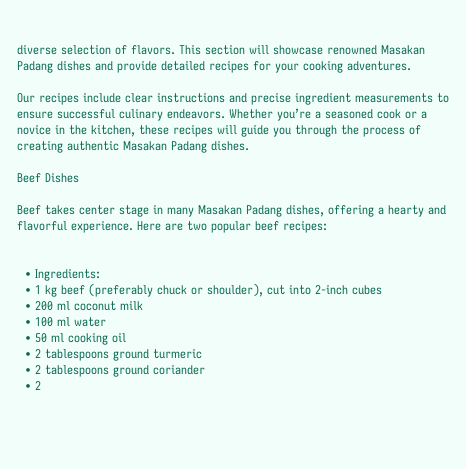diverse selection of flavors. This section will showcase renowned Masakan Padang dishes and provide detailed recipes for your cooking adventures.

Our recipes include clear instructions and precise ingredient measurements to ensure successful culinary endeavors. Whether you’re a seasoned cook or a novice in the kitchen, these recipes will guide you through the process of creating authentic Masakan Padang dishes.

Beef Dishes

Beef takes center stage in many Masakan Padang dishes, offering a hearty and flavorful experience. Here are two popular beef recipes:


  • Ingredients:
  • 1 kg beef (preferably chuck or shoulder), cut into 2-inch cubes
  • 200 ml coconut milk
  • 100 ml water
  • 50 ml cooking oil
  • 2 tablespoons ground turmeric
  • 2 tablespoons ground coriander
  • 2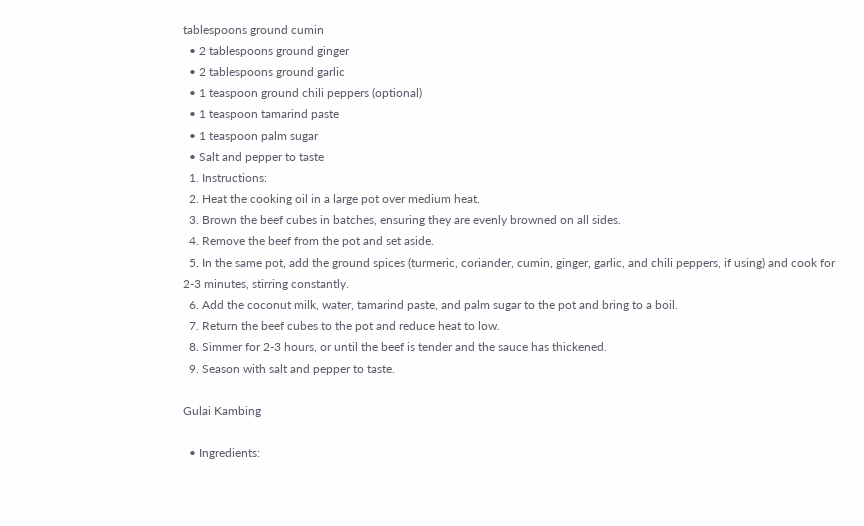tablespoons ground cumin
  • 2 tablespoons ground ginger
  • 2 tablespoons ground garlic
  • 1 teaspoon ground chili peppers (optional)
  • 1 teaspoon tamarind paste
  • 1 teaspoon palm sugar
  • Salt and pepper to taste
  1. Instructions:
  2. Heat the cooking oil in a large pot over medium heat.
  3. Brown the beef cubes in batches, ensuring they are evenly browned on all sides.
  4. Remove the beef from the pot and set aside.
  5. In the same pot, add the ground spices (turmeric, coriander, cumin, ginger, garlic, and chili peppers, if using) and cook for 2-3 minutes, stirring constantly.
  6. Add the coconut milk, water, tamarind paste, and palm sugar to the pot and bring to a boil.
  7. Return the beef cubes to the pot and reduce heat to low.
  8. Simmer for 2-3 hours, or until the beef is tender and the sauce has thickened.
  9. Season with salt and pepper to taste.

Gulai Kambing

  • Ingredients: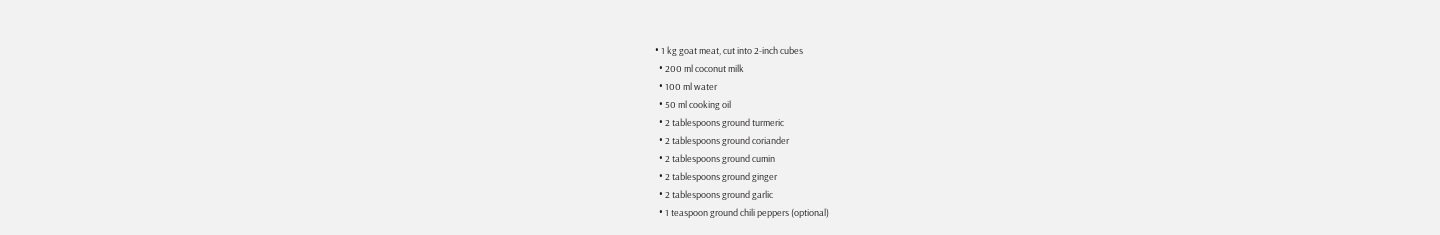• 1 kg goat meat, cut into 2-inch cubes
  • 200 ml coconut milk
  • 100 ml water
  • 50 ml cooking oil
  • 2 tablespoons ground turmeric
  • 2 tablespoons ground coriander
  • 2 tablespoons ground cumin
  • 2 tablespoons ground ginger
  • 2 tablespoons ground garlic
  • 1 teaspoon ground chili peppers (optional)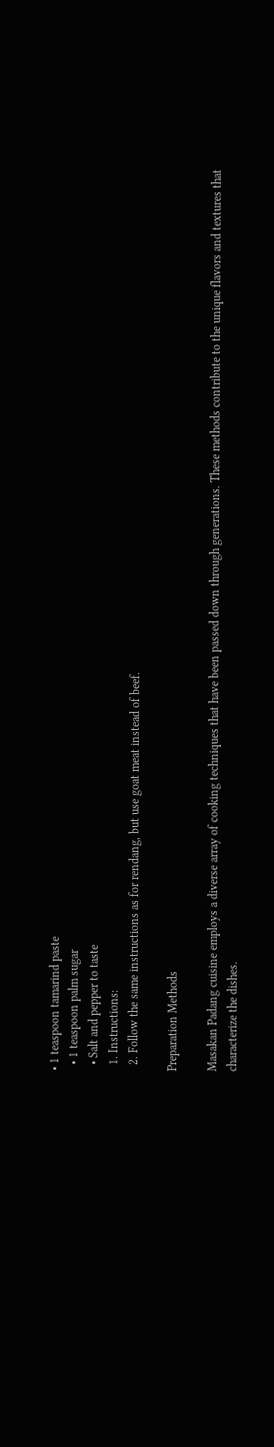• 1 teaspoon tamarind paste
  • 1 teaspoon palm sugar
  • Salt and pepper to taste
  1. Instructions:
  2. Follow the same instructions as for rendang, but use goat meat instead of beef.

Preparation Methods

Masakan Padang cuisine employs a diverse array of cooking techniques that have been passed down through generations. These methods contribute to the unique flavors and textures that characterize the dishes.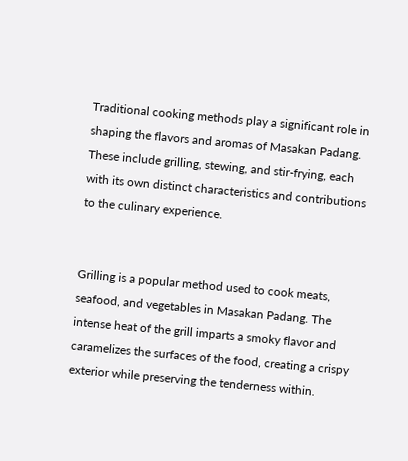Traditional cooking methods play a significant role in shaping the flavors and aromas of Masakan Padang. These include grilling, stewing, and stir-frying, each with its own distinct characteristics and contributions to the culinary experience.


Grilling is a popular method used to cook meats, seafood, and vegetables in Masakan Padang. The intense heat of the grill imparts a smoky flavor and caramelizes the surfaces of the food, creating a crispy exterior while preserving the tenderness within.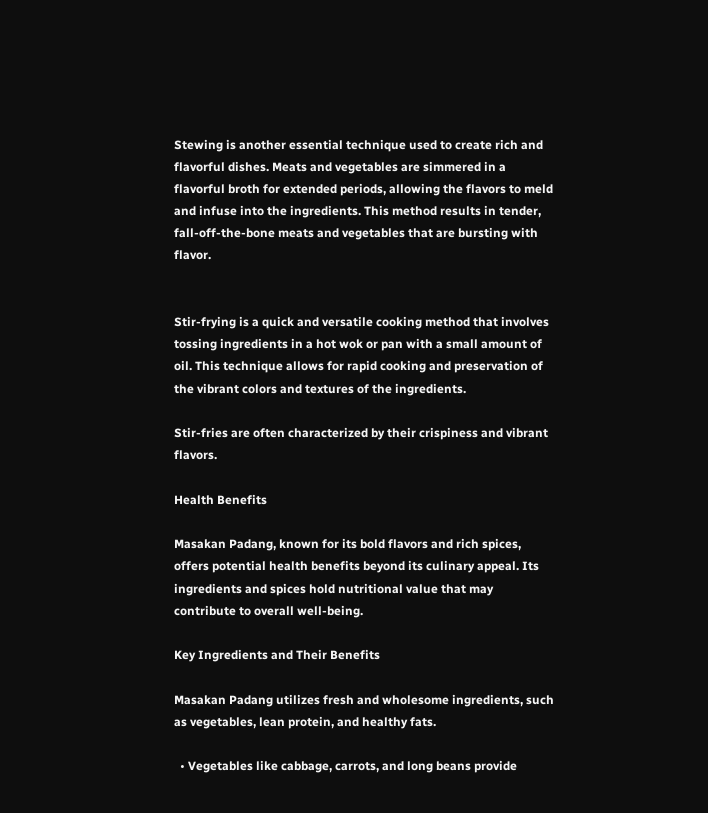Stewing is another essential technique used to create rich and flavorful dishes. Meats and vegetables are simmered in a flavorful broth for extended periods, allowing the flavors to meld and infuse into the ingredients. This method results in tender, fall-off-the-bone meats and vegetables that are bursting with flavor.


Stir-frying is a quick and versatile cooking method that involves tossing ingredients in a hot wok or pan with a small amount of oil. This technique allows for rapid cooking and preservation of the vibrant colors and textures of the ingredients.

Stir-fries are often characterized by their crispiness and vibrant flavors.

Health Benefits

Masakan Padang, known for its bold flavors and rich spices, offers potential health benefits beyond its culinary appeal. Its ingredients and spices hold nutritional value that may contribute to overall well-being.

Key Ingredients and Their Benefits

Masakan Padang utilizes fresh and wholesome ingredients, such as vegetables, lean protein, and healthy fats.

  • Vegetables like cabbage, carrots, and long beans provide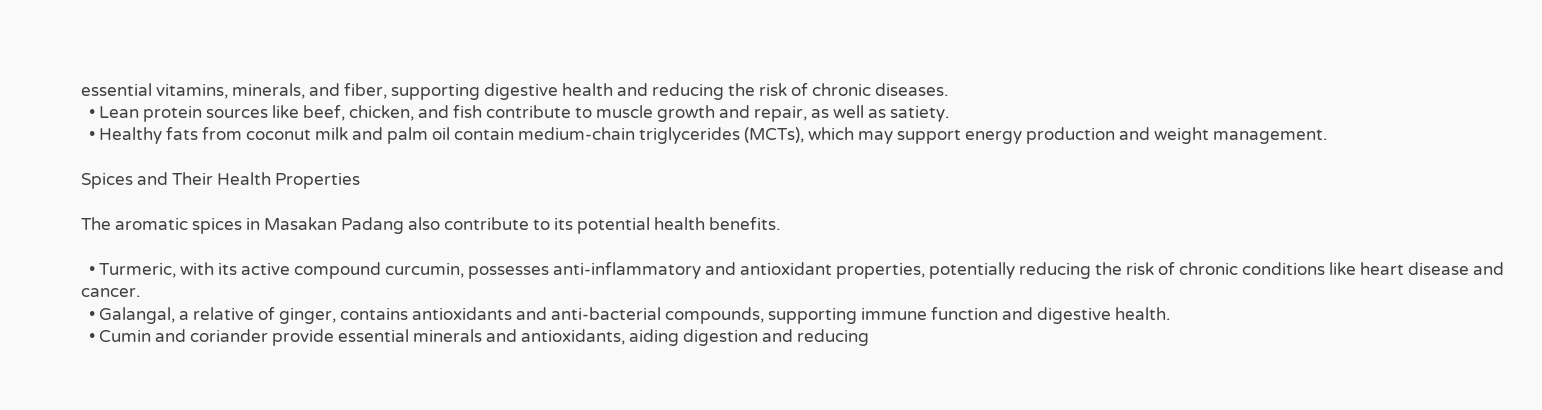essential vitamins, minerals, and fiber, supporting digestive health and reducing the risk of chronic diseases.
  • Lean protein sources like beef, chicken, and fish contribute to muscle growth and repair, as well as satiety.
  • Healthy fats from coconut milk and palm oil contain medium-chain triglycerides (MCTs), which may support energy production and weight management.

Spices and Their Health Properties

The aromatic spices in Masakan Padang also contribute to its potential health benefits.

  • Turmeric, with its active compound curcumin, possesses anti-inflammatory and antioxidant properties, potentially reducing the risk of chronic conditions like heart disease and cancer.
  • Galangal, a relative of ginger, contains antioxidants and anti-bacterial compounds, supporting immune function and digestive health.
  • Cumin and coriander provide essential minerals and antioxidants, aiding digestion and reducing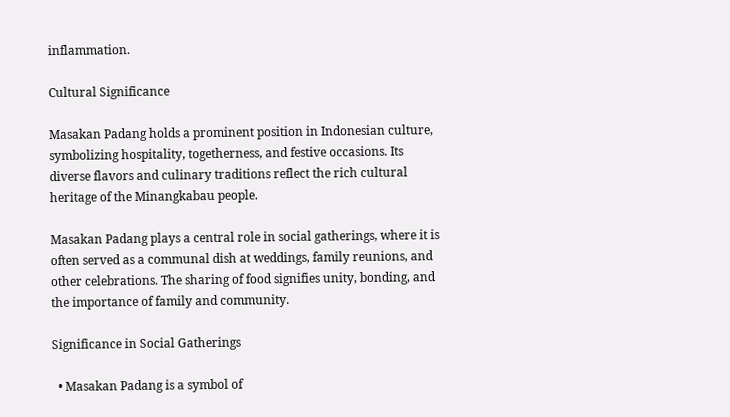inflammation.

Cultural Significance

Masakan Padang holds a prominent position in Indonesian culture, symbolizing hospitality, togetherness, and festive occasions. Its diverse flavors and culinary traditions reflect the rich cultural heritage of the Minangkabau people.

Masakan Padang plays a central role in social gatherings, where it is often served as a communal dish at weddings, family reunions, and other celebrations. The sharing of food signifies unity, bonding, and the importance of family and community.

Significance in Social Gatherings

  • Masakan Padang is a symbol of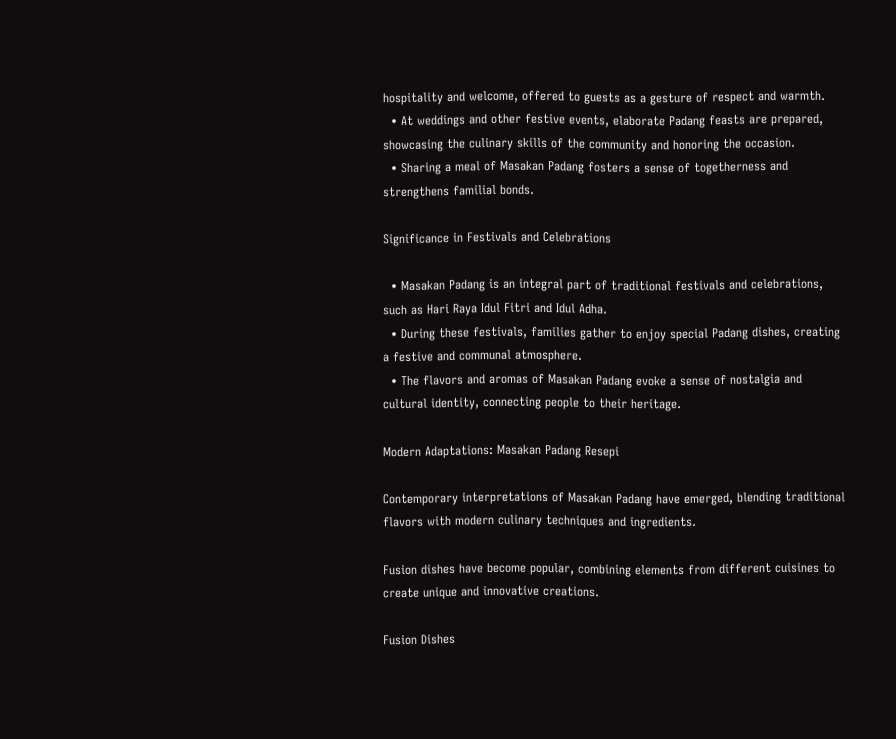hospitality and welcome, offered to guests as a gesture of respect and warmth.
  • At weddings and other festive events, elaborate Padang feasts are prepared, showcasing the culinary skills of the community and honoring the occasion.
  • Sharing a meal of Masakan Padang fosters a sense of togetherness and strengthens familial bonds.

Significance in Festivals and Celebrations

  • Masakan Padang is an integral part of traditional festivals and celebrations, such as Hari Raya Idul Fitri and Idul Adha.
  • During these festivals, families gather to enjoy special Padang dishes, creating a festive and communal atmosphere.
  • The flavors and aromas of Masakan Padang evoke a sense of nostalgia and cultural identity, connecting people to their heritage.

Modern Adaptations: Masakan Padang Resepi

Contemporary interpretations of Masakan Padang have emerged, blending traditional flavors with modern culinary techniques and ingredients.

Fusion dishes have become popular, combining elements from different cuisines to create unique and innovative creations.

Fusion Dishes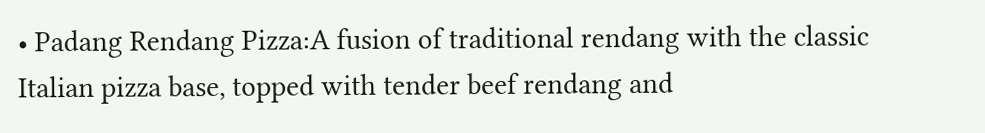• Padang Rendang Pizza:A fusion of traditional rendang with the classic Italian pizza base, topped with tender beef rendang and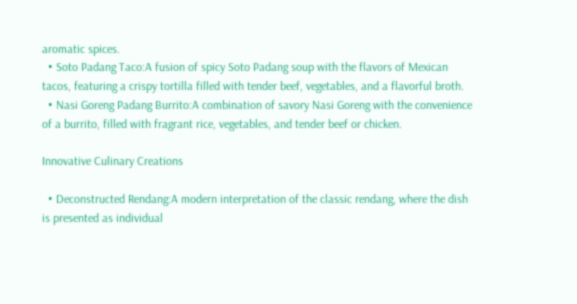aromatic spices.
  • Soto Padang Taco:A fusion of spicy Soto Padang soup with the flavors of Mexican tacos, featuring a crispy tortilla filled with tender beef, vegetables, and a flavorful broth.
  • Nasi Goreng Padang Burrito:A combination of savory Nasi Goreng with the convenience of a burrito, filled with fragrant rice, vegetables, and tender beef or chicken.

Innovative Culinary Creations

  • Deconstructed Rendang:A modern interpretation of the classic rendang, where the dish is presented as individual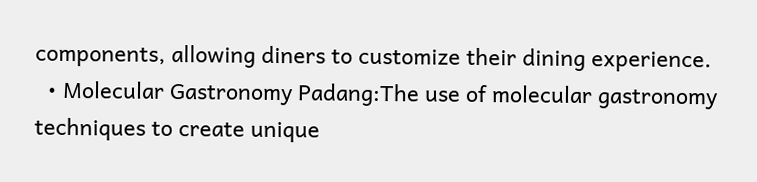components, allowing diners to customize their dining experience.
  • Molecular Gastronomy Padang:The use of molecular gastronomy techniques to create unique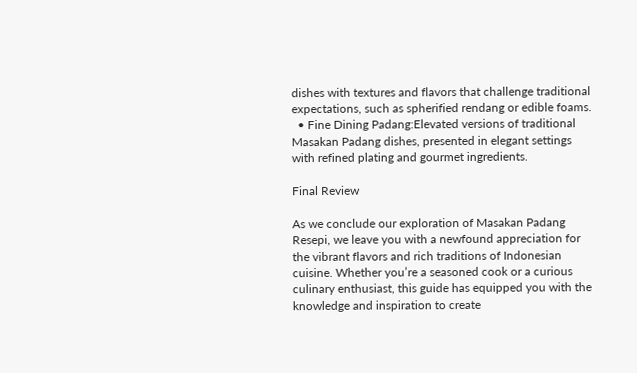dishes with textures and flavors that challenge traditional expectations, such as spherified rendang or edible foams.
  • Fine Dining Padang:Elevated versions of traditional Masakan Padang dishes, presented in elegant settings with refined plating and gourmet ingredients.

Final Review

As we conclude our exploration of Masakan Padang Resepi, we leave you with a newfound appreciation for the vibrant flavors and rich traditions of Indonesian cuisine. Whether you’re a seasoned cook or a curious culinary enthusiast, this guide has equipped you with the knowledge and inspiration to create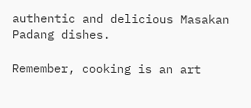authentic and delicious Masakan Padang dishes.

Remember, cooking is an art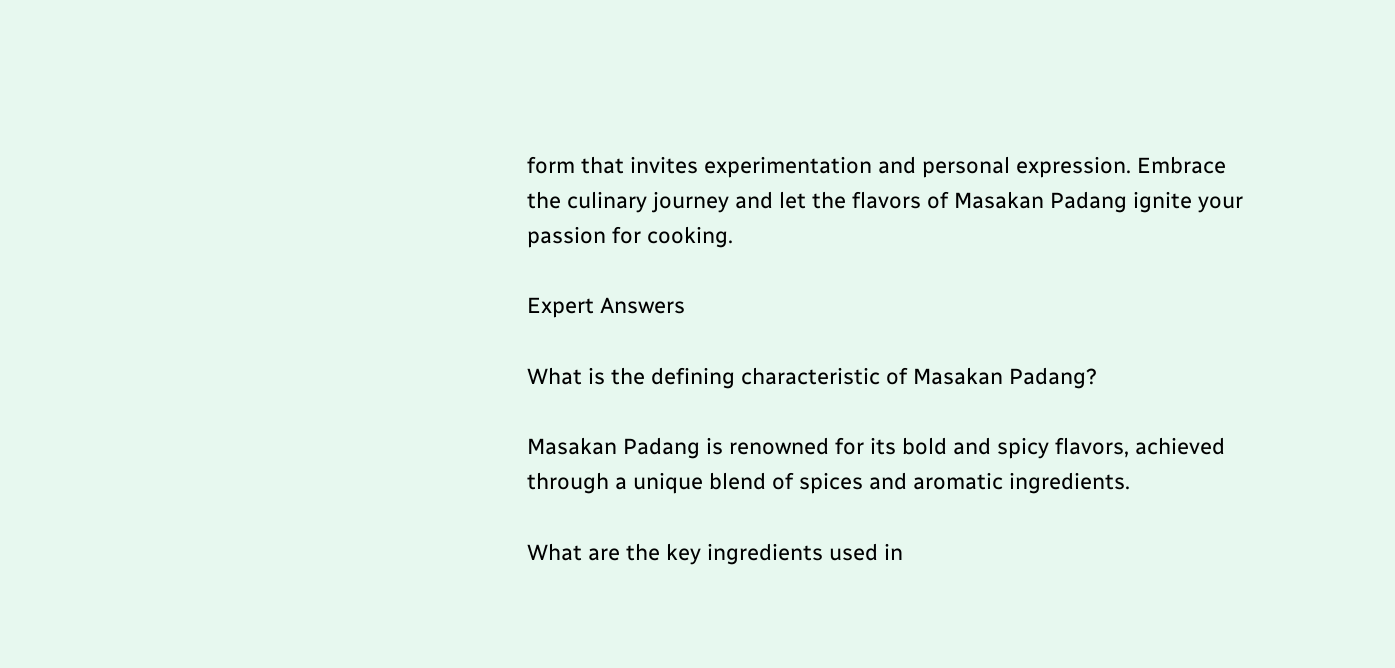form that invites experimentation and personal expression. Embrace the culinary journey and let the flavors of Masakan Padang ignite your passion for cooking.

Expert Answers

What is the defining characteristic of Masakan Padang?

Masakan Padang is renowned for its bold and spicy flavors, achieved through a unique blend of spices and aromatic ingredients.

What are the key ingredients used in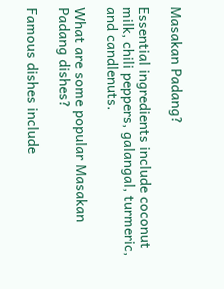Masakan Padang?

Essential ingredients include coconut milk, chili peppers, galangal, turmeric, and candlenuts.

What are some popular Masakan Padang dishes?

Famous dishes include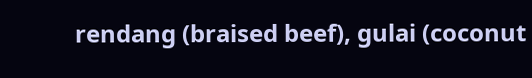rendang (braised beef), gulai (coconut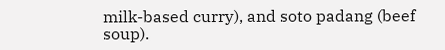milk-based curry), and soto padang (beef soup).